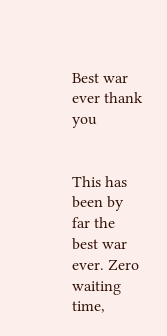Best war ever thank you


This has been by far the best war ever. Zero waiting time,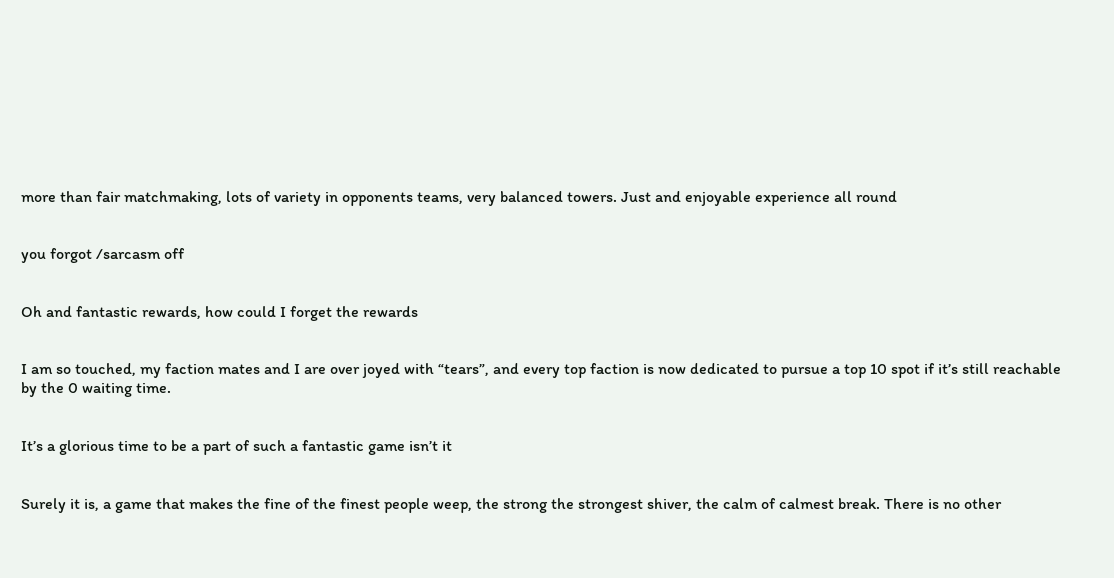more than fair matchmaking, lots of variety in opponents teams, very balanced towers. Just and enjoyable experience all round


you forgot /sarcasm off


Oh and fantastic rewards, how could I forget the rewards


I am so touched, my faction mates and I are over joyed with “tears”, and every top faction is now dedicated to pursue a top 10 spot if it’s still reachable by the 0 waiting time.


It’s a glorious time to be a part of such a fantastic game isn’t it


Surely it is, a game that makes the fine of the finest people weep, the strong the strongest shiver, the calm of calmest break. There is no other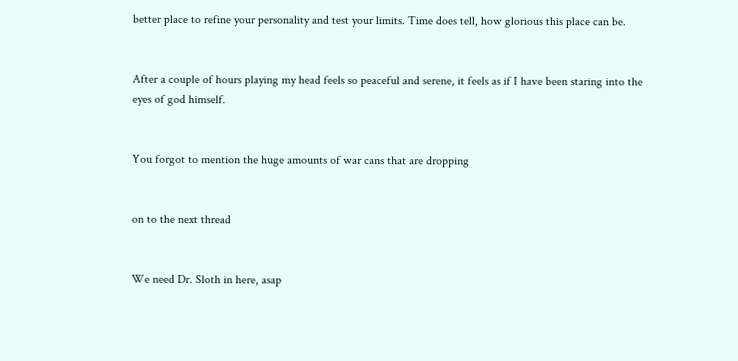better place to refine your personality and test your limits. Time does tell, how glorious this place can be.


After a couple of hours playing my head feels so peaceful and serene, it feels as if I have been staring into the eyes of god himself.


You forgot to mention the huge amounts of war cans that are dropping


on to the next thread


We need Dr. Sloth in here, asap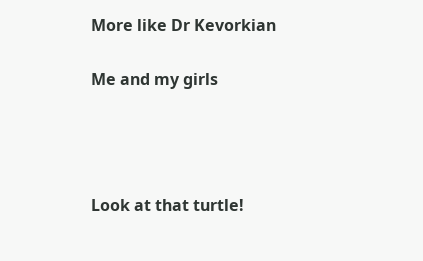More like Dr Kevorkian


Me and my girls






Look at that turtle!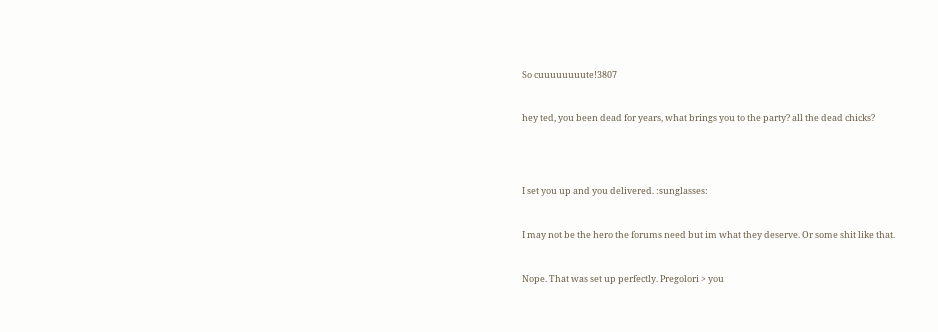So cuuuuuuuute!3807


hey ted, you been dead for years, what brings you to the party? all the dead chicks?




I set you up and you delivered. :sunglasses:


I may not be the hero the forums need but im what they deserve. Or some shit like that.


Nope. That was set up perfectly. Pregolori > you